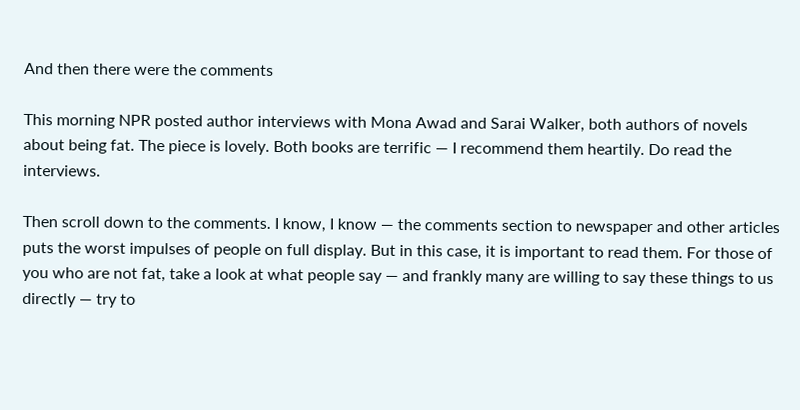And then there were the comments

This morning NPR posted author interviews with Mona Awad and Sarai Walker, both authors of novels about being fat. The piece is lovely. Both books are terrific — I recommend them heartily. Do read the interviews.

Then scroll down to the comments. I know, I know — the comments section to newspaper and other articles puts the worst impulses of people on full display. But in this case, it is important to read them. For those of you who are not fat, take a look at what people say — and frankly many are willing to say these things to us directly — try to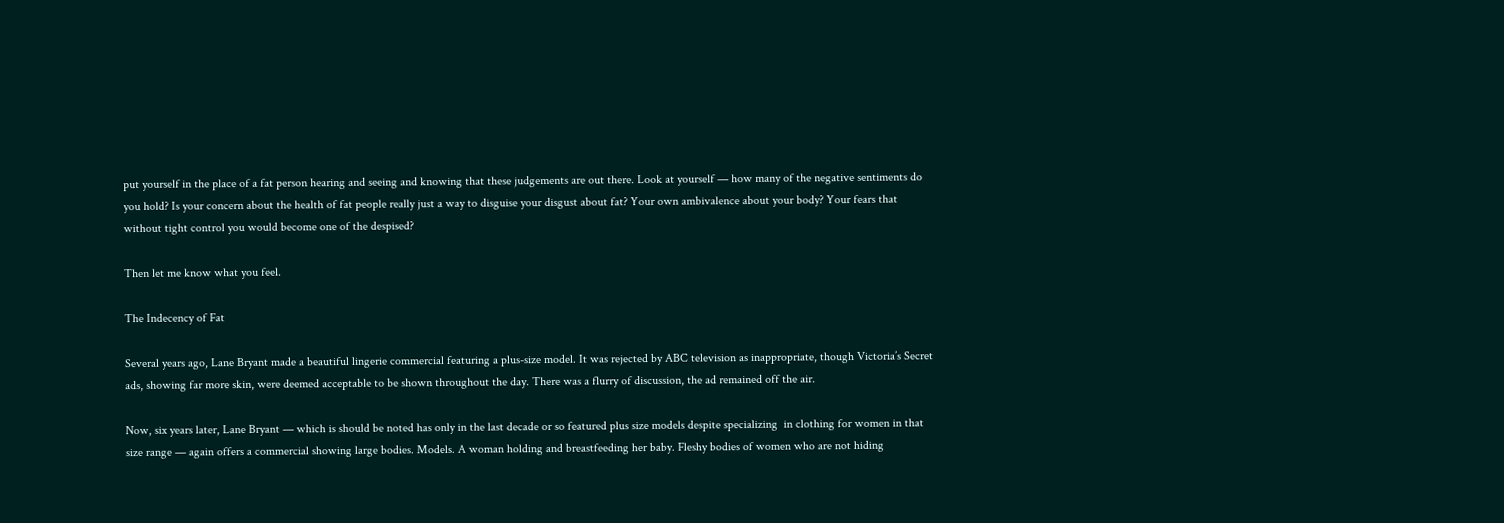put yourself in the place of a fat person hearing and seeing and knowing that these judgements are out there. Look at yourself — how many of the negative sentiments do you hold? Is your concern about the health of fat people really just a way to disguise your disgust about fat? Your own ambivalence about your body? Your fears that without tight control you would become one of the despised?

Then let me know what you feel.

The Indecency of Fat

Several years ago, Lane Bryant made a beautiful lingerie commercial featuring a plus-size model. It was rejected by ABC television as inappropriate, though Victoria’s Secret ads, showing far more skin, were deemed acceptable to be shown throughout the day. There was a flurry of discussion, the ad remained off the air.

Now, six years later, Lane Bryant — which is should be noted has only in the last decade or so featured plus size models despite specializing  in clothing for women in that size range — again offers a commercial showing large bodies. Models. A woman holding and breastfeeding her baby. Fleshy bodies of women who are not hiding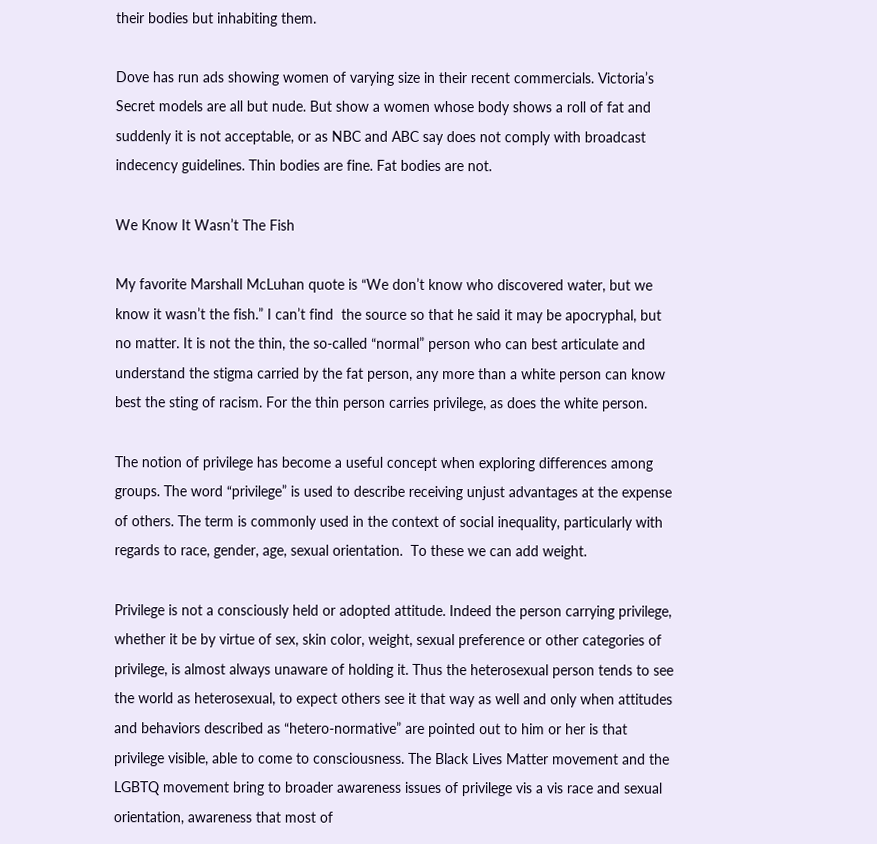their bodies but inhabiting them.

Dove has run ads showing women of varying size in their recent commercials. Victoria’s Secret models are all but nude. But show a women whose body shows a roll of fat and suddenly it is not acceptable, or as NBC and ABC say does not comply with broadcast indecency guidelines. Thin bodies are fine. Fat bodies are not.

We Know It Wasn’t The Fish

My favorite Marshall McLuhan quote is “We don’t know who discovered water, but we know it wasn’t the fish.” I can’t find  the source so that he said it may be apocryphal, but no matter. It is not the thin, the so-called “normal” person who can best articulate and understand the stigma carried by the fat person, any more than a white person can know best the sting of racism. For the thin person carries privilege, as does the white person.

The notion of privilege has become a useful concept when exploring differences among groups. The word “privilege” is used to describe receiving unjust advantages at the expense of others. The term is commonly used in the context of social inequality, particularly with regards to race, gender, age, sexual orientation.  To these we can add weight.

Privilege is not a consciously held or adopted attitude. Indeed the person carrying privilege, whether it be by virtue of sex, skin color, weight, sexual preference or other categories of privilege, is almost always unaware of holding it. Thus the heterosexual person tends to see the world as heterosexual, to expect others see it that way as well and only when attitudes and behaviors described as “hetero-normative” are pointed out to him or her is that privilege visible, able to come to consciousness. The Black Lives Matter movement and the LGBTQ movement bring to broader awareness issues of privilege vis a vis race and sexual orientation, awareness that most of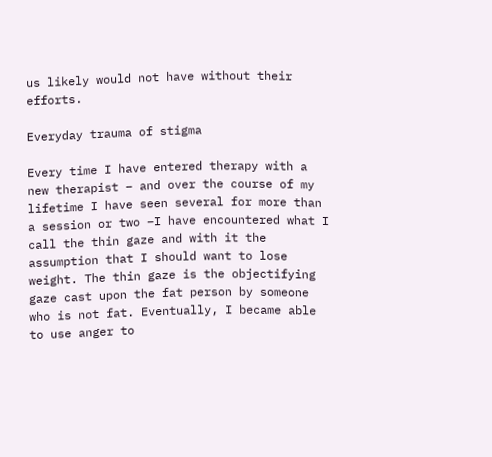us likely would not have without their efforts.

Everyday trauma of stigma

Every time I have entered therapy with a new therapist – and over the course of my lifetime I have seen several for more than a session or two –I have encountered what I call the thin gaze and with it the assumption that I should want to lose weight. The thin gaze is the objectifying gaze cast upon the fat person by someone who is not fat. Eventually, I became able to use anger to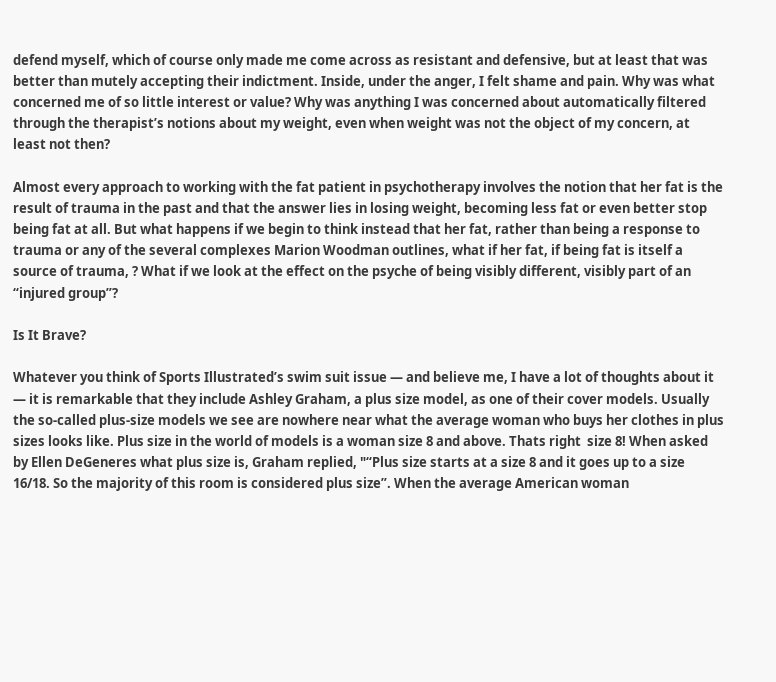defend myself, which of course only made me come across as resistant and defensive, but at least that was better than mutely accepting their indictment. Inside, under the anger, I felt shame and pain. Why was what concerned me of so little interest or value? Why was anything I was concerned about automatically filtered through the therapist’s notions about my weight, even when weight was not the object of my concern, at least not then?

Almost every approach to working with the fat patient in psychotherapy involves the notion that her fat is the result of trauma in the past and that the answer lies in losing weight, becoming less fat or even better stop being fat at all. But what happens if we begin to think instead that her fat, rather than being a response to trauma or any of the several complexes Marion Woodman outlines, what if her fat, if being fat is itself a source of trauma, ? What if we look at the effect on the psyche of being visibly different, visibly part of an “injured group”?

Is It Brave?

Whatever you think of Sports Illustrated’s swim suit issue — and believe me, I have a lot of thoughts about it — it is remarkable that they include Ashley Graham, a plus size model, as one of their cover models. Usually the so-called plus-size models we see are nowhere near what the average woman who buys her clothes in plus sizes looks like. Plus size in the world of models is a woman size 8 and above. Thats right  size 8! When asked by Ellen DeGeneres what plus size is, Graham replied, "“Plus size starts at a size 8 and it goes up to a size 16/18. So the majority of this room is considered plus size”. When the average American woman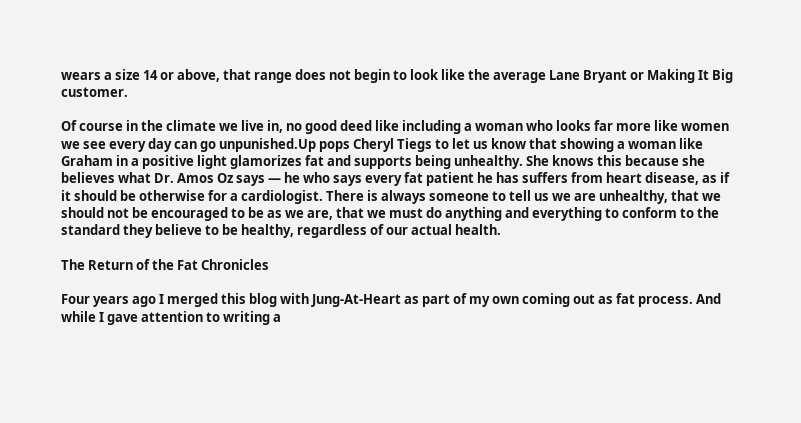wears a size 14 or above, that range does not begin to look like the average Lane Bryant or Making It Big customer.

Of course in the climate we live in, no good deed like including a woman who looks far more like women we see every day can go unpunished.Up pops Cheryl Tiegs to let us know that showing a woman like Graham in a positive light glamorizes fat and supports being unhealthy. She knows this because she believes what Dr. Amos Oz says — he who says every fat patient he has suffers from heart disease, as if it should be otherwise for a cardiologist. There is always someone to tell us we are unhealthy, that we should not be encouraged to be as we are, that we must do anything and everything to conform to the standard they believe to be healthy, regardless of our actual health.

The Return of the Fat Chronicles

Four years ago I merged this blog with Jung-At-Heart as part of my own coming out as fat process. And while I gave attention to writing a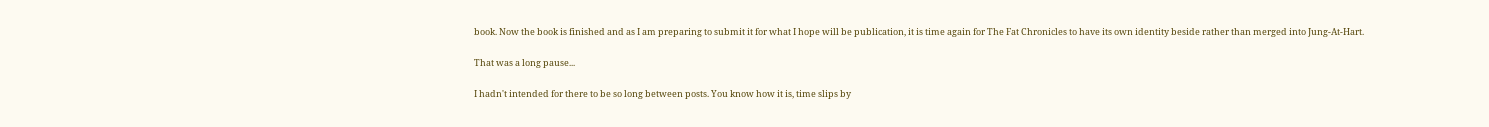book. Now the book is finished and as I am preparing to submit it for what I hope will be publication, it is time again for The Fat Chronicles to have its own identity beside rather than merged into Jung-At-Hart.

That was a long pause...

I hadn't intended for there to be so long between posts. You know how it is, time slips by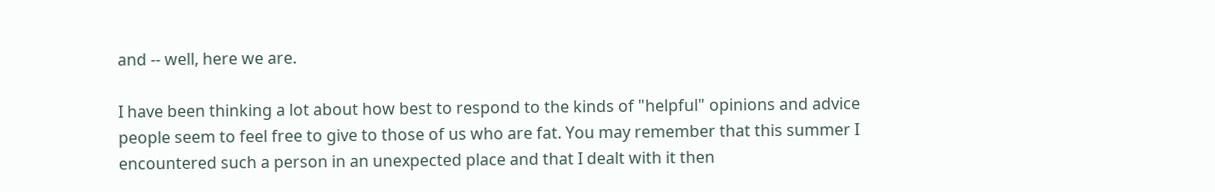and -- well, here we are.

I have been thinking a lot about how best to respond to the kinds of "helpful" opinions and advice people seem to feel free to give to those of us who are fat. You may remember that this summer I encountered such a person in an unexpected place and that I dealt with it then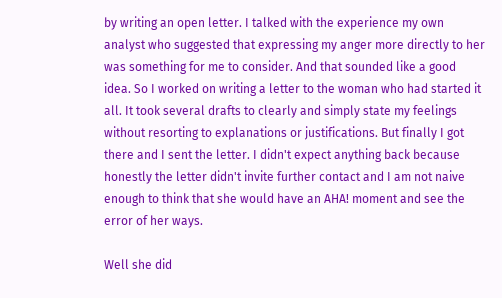by writing an open letter. I talked with the experience my own analyst who suggested that expressing my anger more directly to her was something for me to consider. And that sounded like a good idea. So I worked on writing a letter to the woman who had started it all. It took several drafts to clearly and simply state my feelings without resorting to explanations or justifications. But finally I got there and I sent the letter. I didn't expect anything back because honestly the letter didn't invite further contact and I am not naive enough to think that she would have an AHA! moment and see the error of her ways.

Well she did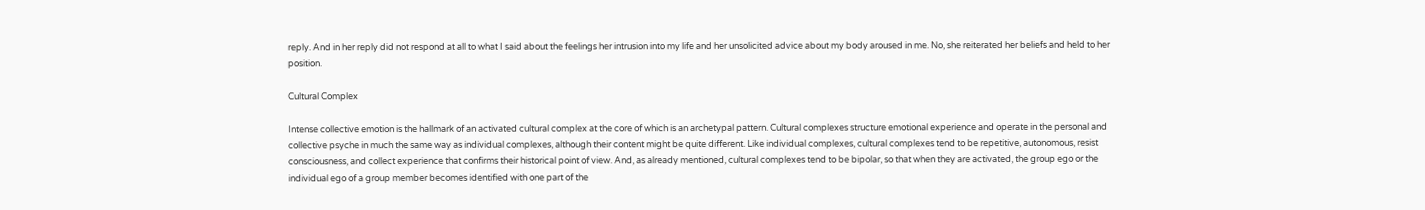reply. And in her reply did not respond at all to what I said about the feelings her intrusion into my life and her unsolicited advice about my body aroused in me. No, she reiterated her beliefs and held to her position.

Cultural Complex

Intense collective emotion is the hallmark of an activated cultural complex at the core of which is an archetypal pattern. Cultural complexes structure emotional experience and operate in the personal and collective psyche in much the same way as individual complexes, although their content might be quite different. Like individual complexes, cultural complexes tend to be repetitive, autonomous, resist consciousness, and collect experience that confirms their historical point of view. And, as already mentioned, cultural complexes tend to be bipolar, so that when they are activated, the group ego or the individual ego of a group member becomes identified with one part of the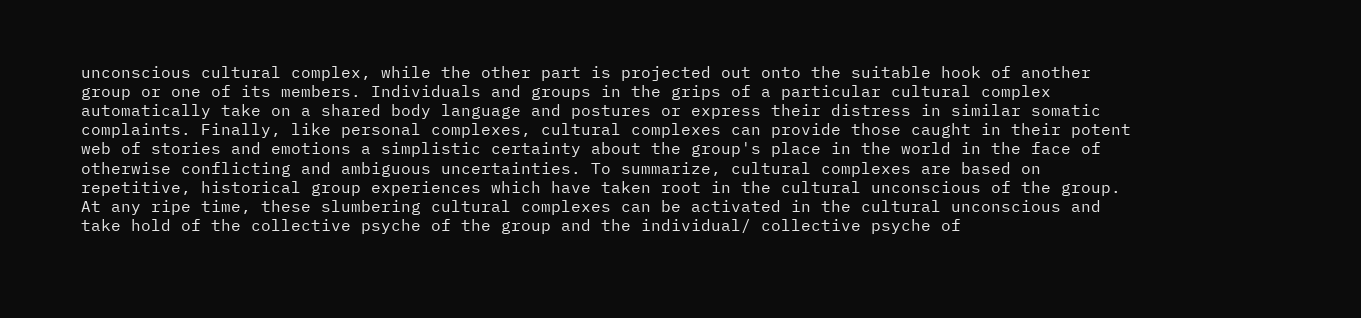unconscious cultural complex, while the other part is projected out onto the suitable hook of another group or one of its members. Individuals and groups in the grips of a particular cultural complex automatically take on a shared body language and postures or express their distress in similar somatic complaints. Finally, like personal complexes, cultural complexes can provide those caught in their potent web of stories and emotions a simplistic certainty about the group's place in the world in the face of otherwise conflicting and ambiguous uncertainties. To summarize, cultural complexes are based on repetitive, historical group experiences which have taken root in the cultural unconscious of the group. At any ripe time, these slumbering cultural complexes can be activated in the cultural unconscious and take hold of the collective psyche of the group and the individual/ collective psyche of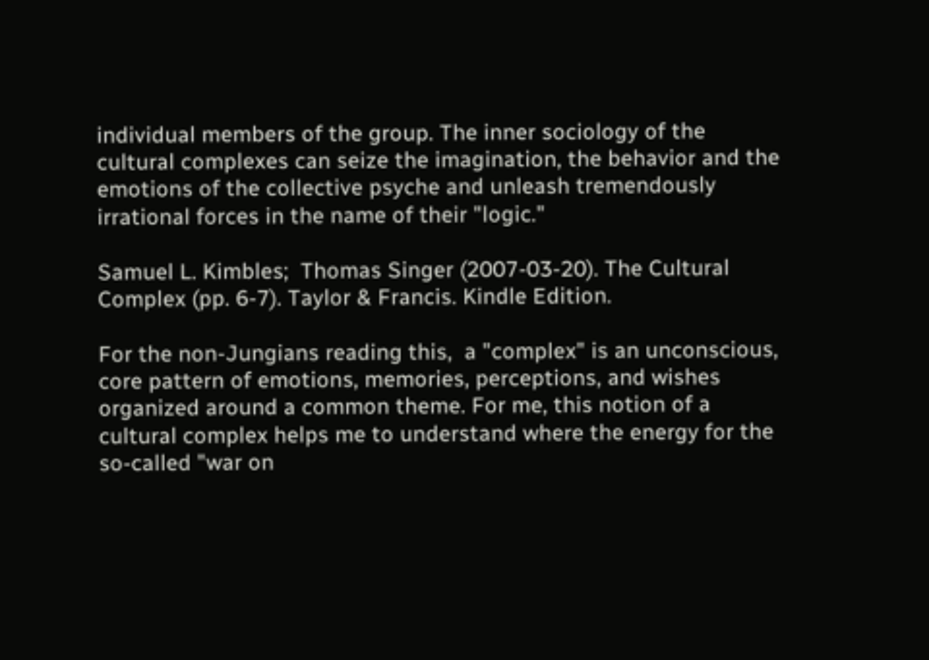individual members of the group. The inner sociology of the cultural complexes can seize the imagination, the behavior and the emotions of the collective psyche and unleash tremendously irrational forces in the name of their "logic."

Samuel L. Kimbles;  Thomas Singer (2007-03-20). The Cultural Complex (pp. 6-7). Taylor & Francis. Kindle Edition.

For the non-Jungians reading this,  a "complex" is an unconscious, core pattern of emotions, memories, perceptions, and wishes organized around a common theme. For me, this notion of a cultural complex helps me to understand where the energy for the so-called "war on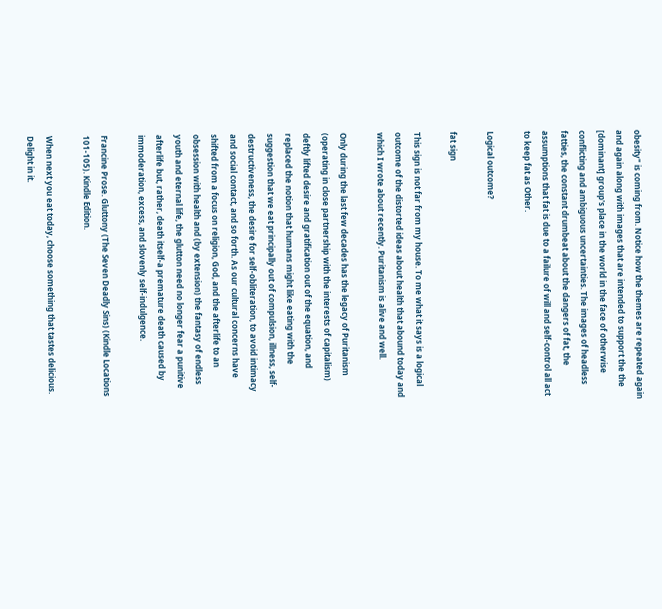obesity" is coming from. Notice how the themes are repeated again and again along with images that are intended to support the the [dominant] group's place in the world in the face of otherwise conflicting and ambiguous uncertainties. The images of headless fatties, the constant drumbeat about the dangers of fat, the assumptions that fat is due to a failure of will and self-control all act to keep fat as Other.

Logical outcome?

fat sign

This sign is not far from my house. To me what it says is a logical outcome of the distorted ideas about health that abound today and which I wrote about recently. Puritanism is alive and well.

Only during the last few decades has the legacy of Puritanism (operating in close partnership with the interests of capitalism) deftly lifted desire and gratification out of the equation, and replaced the notion that humans might like eating with the suggestion that we eat principally out of compulsion, illness, self-destructiveness, the desire for self-obliteration, to avoid intimacy and social contact, and so forth. As our cultural concerns have shifted from a focus on religion, God, and the afterlife to an obsession with health and (by extension) the fantasy of endless youth and eternal life, the glutton need no longer fear a punitive afterlife but, rather, death itself-a premature death caused by immoderation, excess, and slovenly self-indulgence.

Francine Prose. Gluttony (The Seven Deadly Sins) (Kindle Locations 101-105). Kindle Edition.

When next you eat today, choose something that tastes delicious. Delight in it.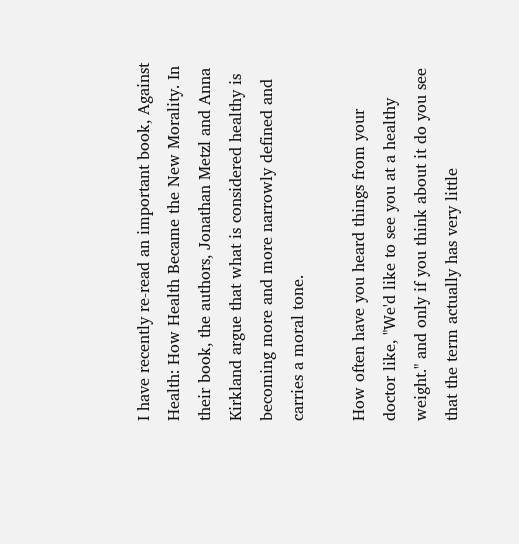I have recently re-read an important book, Against Health: How Health Became the New Morality. In their book, the authors, Jonathan Metzl and Anna Kirkland argue that what is considered healthy is becoming more and more narrowly defined and carries a moral tone.

How often have you heard things from your doctor like, "We'd like to see you at a healthy weight." and only if you think about it do you see that the term actually has very little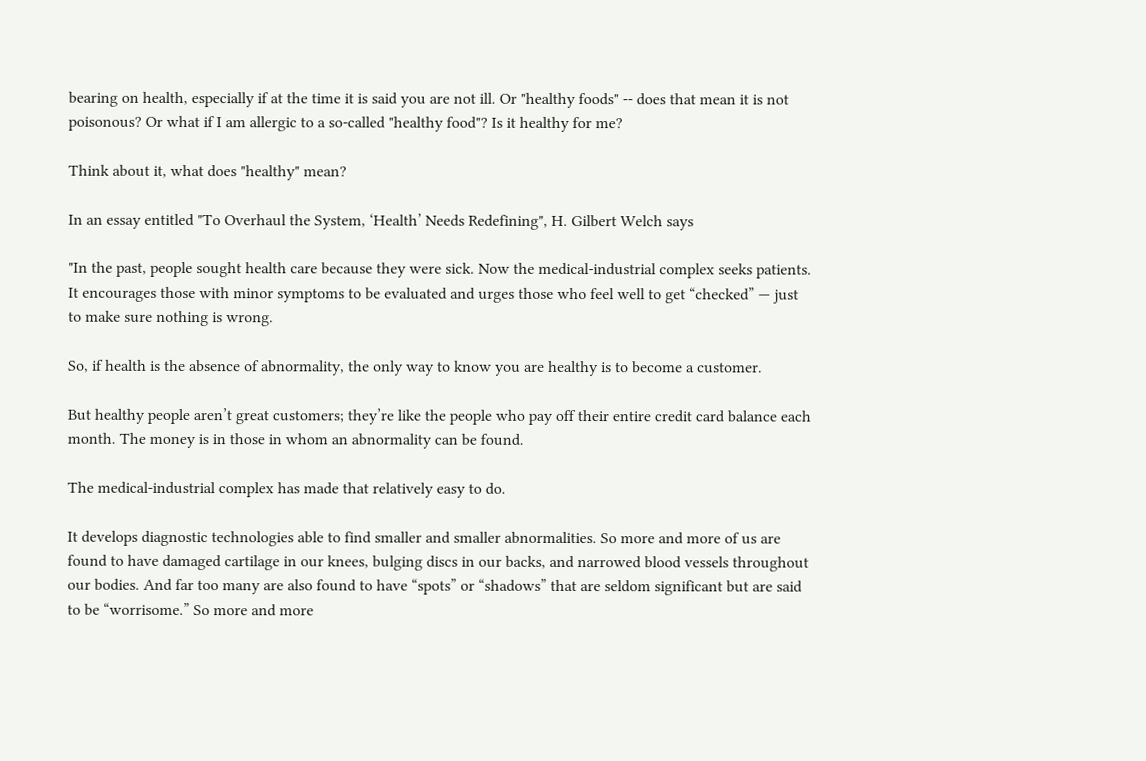bearing on health, especially if at the time it is said you are not ill. Or "healthy foods" -- does that mean it is not poisonous? Or what if I am allergic to a so-called "healthy food"? Is it healthy for me?

Think about it, what does "healthy" mean?

In an essay entitled "To Overhaul the System, ‘Health’ Needs Redefining", H. Gilbert Welch says

"In the past, people sought health care because they were sick. Now the medical-industrial complex seeks patients. It encourages those with minor symptoms to be evaluated and urges those who feel well to get “checked” — just to make sure nothing is wrong.

So, if health is the absence of abnormality, the only way to know you are healthy is to become a customer.

But healthy people aren’t great customers; they’re like the people who pay off their entire credit card balance each month. The money is in those in whom an abnormality can be found.

The medical-industrial complex has made that relatively easy to do.

It develops diagnostic technologies able to find smaller and smaller abnormalities. So more and more of us are found to have damaged cartilage in our knees, bulging discs in our backs, and narrowed blood vessels throughout our bodies. And far too many are also found to have “spots” or “shadows” that are seldom significant but are said to be “worrisome.” So more and more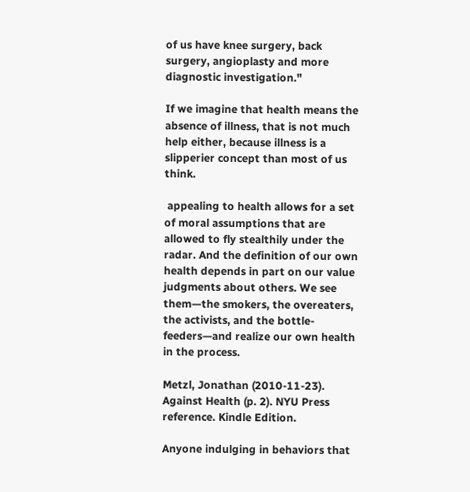of us have knee surgery, back surgery, angioplasty and more diagnostic investigation."

If we imagine that health means the absence of illness, that is not much help either, because illness is a slipperier concept than most of us think.

 appealing to health allows for a set of moral assumptions that are allowed to fly stealthily under the radar. And the definition of our own health depends in part on our value judgments about others. We see them—the smokers, the overeaters, the activists, and the bottle-feeders—and realize our own health in the process.

Metzl, Jonathan (2010-11-23). Against Health (p. 2). NYU Press reference. Kindle Edition.

Anyone indulging in behaviors that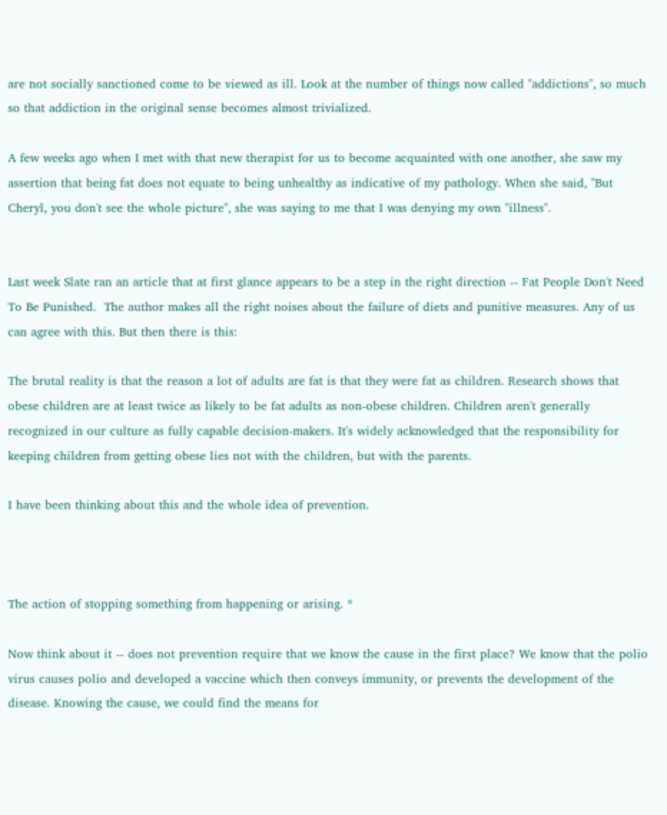are not socially sanctioned come to be viewed as ill. Look at the number of things now called "addictions", so much so that addiction in the original sense becomes almost trivialized.

A few weeks ago when I met with that new therapist for us to become acquainted with one another, she saw my assertion that being fat does not equate to being unhealthy as indicative of my pathology. When she said, "But Cheryl, you don't see the whole picture", she was saying to me that I was denying my own "illness".


Last week Slate ran an article that at first glance appears to be a step in the right direction -- Fat People Don't Need To Be Punished.  The author makes all the right noises about the failure of diets and punitive measures. Any of us can agree with this. But then there is this:

The brutal reality is that the reason a lot of adults are fat is that they were fat as children. Research shows that obese children are at least twice as likely to be fat adults as non-obese children. Children aren't generally recognized in our culture as fully capable decision-makers. It's widely acknowledged that the responsibility for keeping children from getting obese lies not with the children, but with the parents.

I have been thinking about this and the whole idea of prevention.



The action of stopping something from happening or arising. *

Now think about it -- does not prevention require that we know the cause in the first place? We know that the polio virus causes polio and developed a vaccine which then conveys immunity, or prevents the development of the disease. Knowing the cause, we could find the means for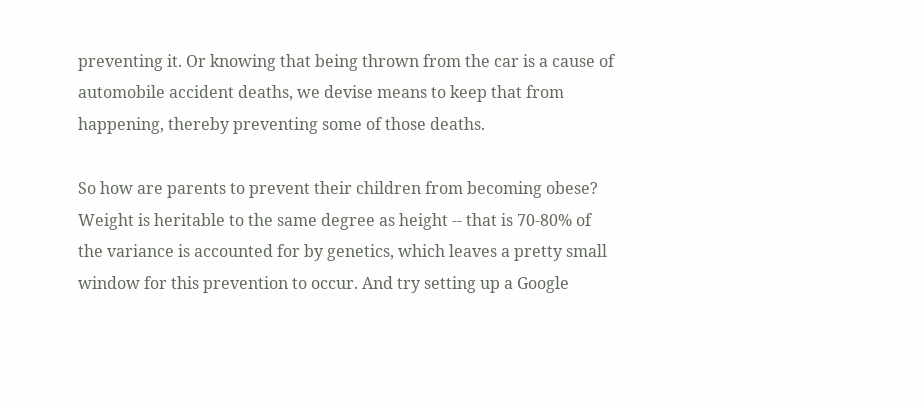preventing it. Or knowing that being thrown from the car is a cause of automobile accident deaths, we devise means to keep that from happening, thereby preventing some of those deaths.

So how are parents to prevent their children from becoming obese? Weight is heritable to the same degree as height -- that is 70-80% of the variance is accounted for by genetics, which leaves a pretty small window for this prevention to occur. And try setting up a Google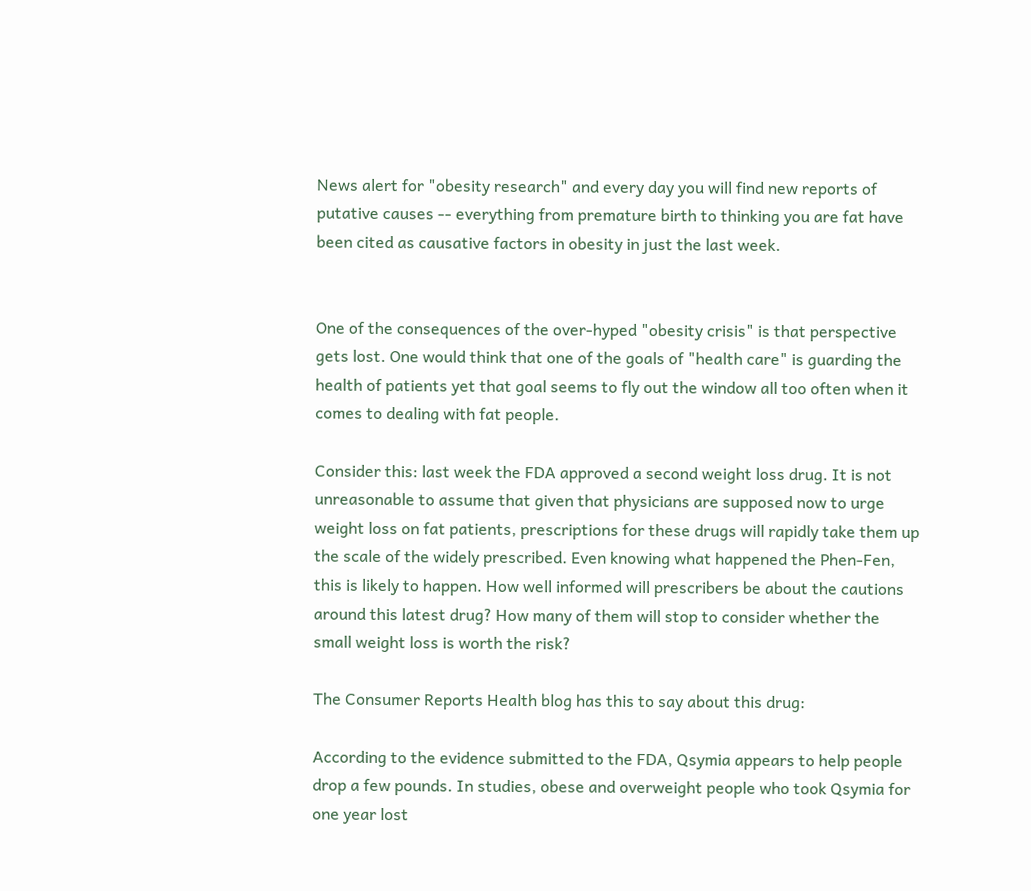News alert for "obesity research" and every day you will find new reports of putative causes -- everything from premature birth to thinking you are fat have been cited as causative factors in obesity in just the last week.


One of the consequences of the over-hyped "obesity crisis" is that perspective gets lost. One would think that one of the goals of "health care" is guarding the health of patients yet that goal seems to fly out the window all too often when it comes to dealing with fat people.

Consider this: last week the FDA approved a second weight loss drug. It is not unreasonable to assume that given that physicians are supposed now to urge weight loss on fat patients, prescriptions for these drugs will rapidly take them up the scale of the widely prescribed. Even knowing what happened the Phen-Fen, this is likely to happen. How well informed will prescribers be about the cautions around this latest drug? How many of them will stop to consider whether the small weight loss is worth the risk?

The Consumer Reports Health blog has this to say about this drug:

According to the evidence submitted to the FDA, Qsymia appears to help people drop a few pounds. In studies, obese and overweight people who took Qsymia for one year lost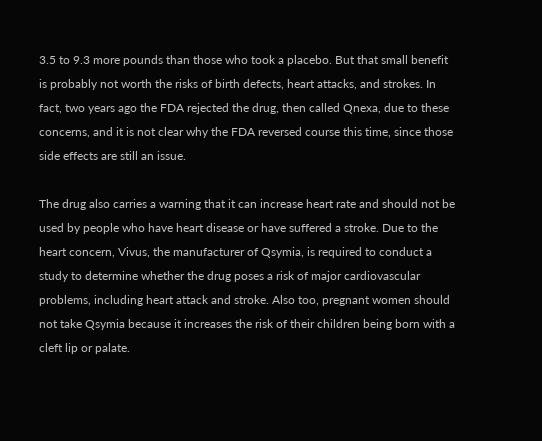3.5 to 9.3 more pounds than those who took a placebo. But that small benefit is probably not worth the risks of birth defects, heart attacks, and strokes. In fact, two years ago the FDA rejected the drug, then called Qnexa, due to these concerns, and it is not clear why the FDA reversed course this time, since those side effects are still an issue.

The drug also carries a warning that it can increase heart rate and should not be used by people who have heart disease or have suffered a stroke. Due to the heart concern, Vivus, the manufacturer of Qsymia, is required to conduct a study to determine whether the drug poses a risk of major cardiovascular problems, including heart attack and stroke. Also too, pregnant women should not take Qsymia because it increases the risk of their children being born with a cleft lip or palate.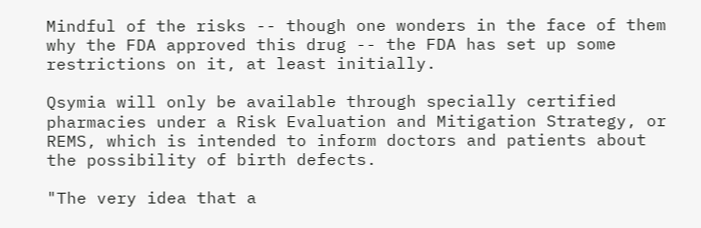Mindful of the risks -- though one wonders in the face of them why the FDA approved this drug -- the FDA has set up some restrictions on it, at least initially.

Qsymia will only be available through specially certified pharmacies under a Risk Evaluation and Mitigation Strategy, or REMS, which is intended to inform doctors and patients about the possibility of birth defects.

"The very idea that a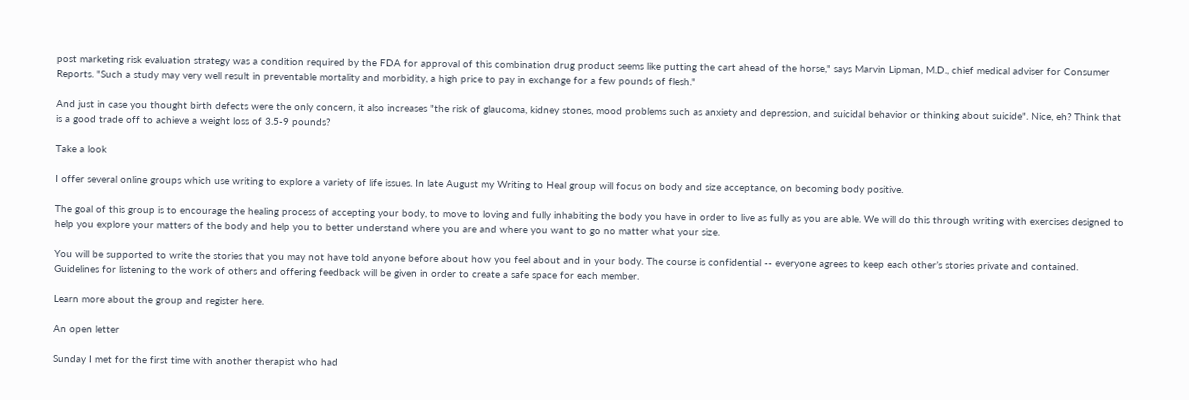post marketing risk evaluation strategy was a condition required by the FDA for approval of this combination drug product seems like putting the cart ahead of the horse," says Marvin Lipman, M.D., chief medical adviser for Consumer Reports. "Such a study may very well result in preventable mortality and morbidity, a high price to pay in exchange for a few pounds of flesh."

And just in case you thought birth defects were the only concern, it also increases "the risk of glaucoma, kidney stones, mood problems such as anxiety and depression, and suicidal behavior or thinking about suicide". Nice, eh? Think that is a good trade off to achieve a weight loss of 3.5-9 pounds?

Take a look

I offer several online groups which use writing to explore a variety of life issues. In late August my Writing to Heal group will focus on body and size acceptance, on becoming body positive.

The goal of this group is to encourage the healing process of accepting your body, to move to loving and fully inhabiting the body you have in order to live as fully as you are able. We will do this through writing with exercises designed to help you explore your matters of the body and help you to better understand where you are and where you want to go no matter what your size.

You will be supported to write the stories that you may not have told anyone before about how you feel about and in your body. The course is confidential -- everyone agrees to keep each other’s stories private and contained. Guidelines for listening to the work of others and offering feedback will be given in order to create a safe space for each member.

Learn more about the group and register here.

An open letter

Sunday I met for the first time with another therapist who had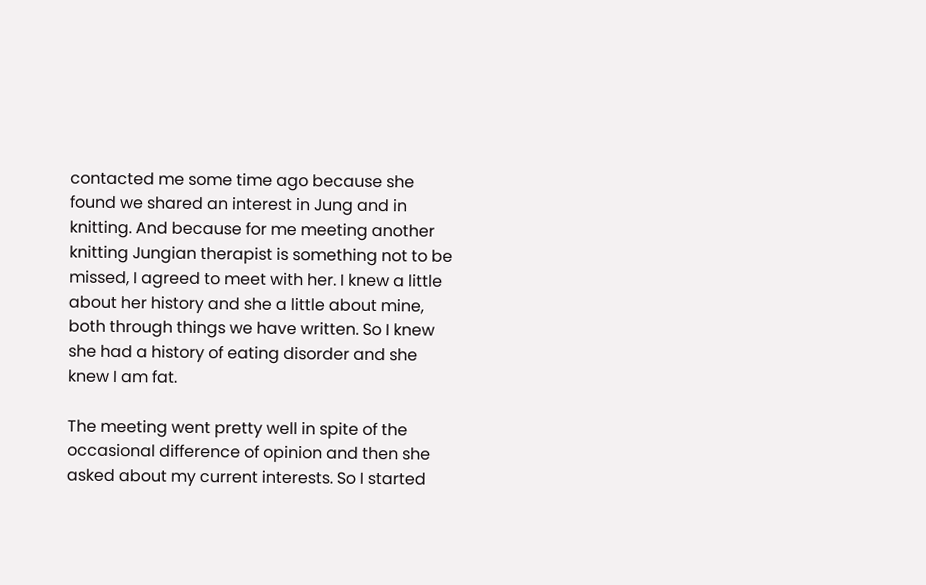contacted me some time ago because she found we shared an interest in Jung and in knitting. And because for me meeting another knitting Jungian therapist is something not to be missed, I agreed to meet with her. I knew a little about her history and she a little about mine, both through things we have written. So I knew she had a history of eating disorder and she knew I am fat.

The meeting went pretty well in spite of the occasional difference of opinion and then she asked about my current interests. So I started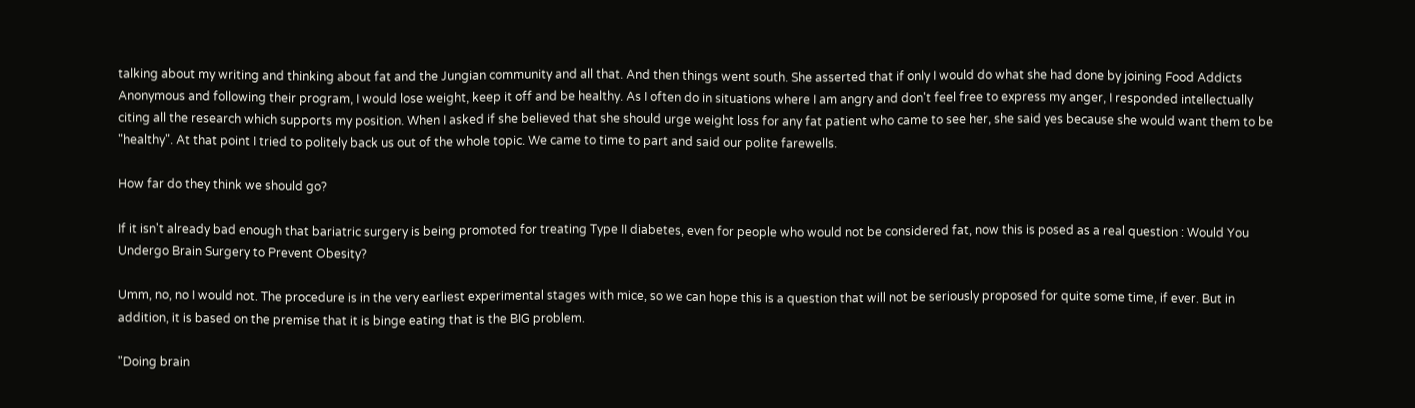talking about my writing and thinking about fat and the Jungian community and all that. And then things went south. She asserted that if only I would do what she had done by joining Food Addicts Anonymous and following their program, I would lose weight, keep it off and be healthy. As I often do in situations where I am angry and don't feel free to express my anger, I responded intellectually citing all the research which supports my position. When I asked if she believed that she should urge weight loss for any fat patient who came to see her, she said yes because she would want them to be "healthy". At that point I tried to politely back us out of the whole topic. We came to time to part and said our polite farewells.

How far do they think we should go?

If it isn't already bad enough that bariatric surgery is being promoted for treating Type II diabetes, even for people who would not be considered fat, now this is posed as a real question : Would You Undergo Brain Surgery to Prevent Obesity?

Umm, no, no I would not. The procedure is in the very earliest experimental stages with mice, so we can hope this is a question that will not be seriously proposed for quite some time, if ever. But in addition, it is based on the premise that it is binge eating that is the BIG problem.

"Doing brain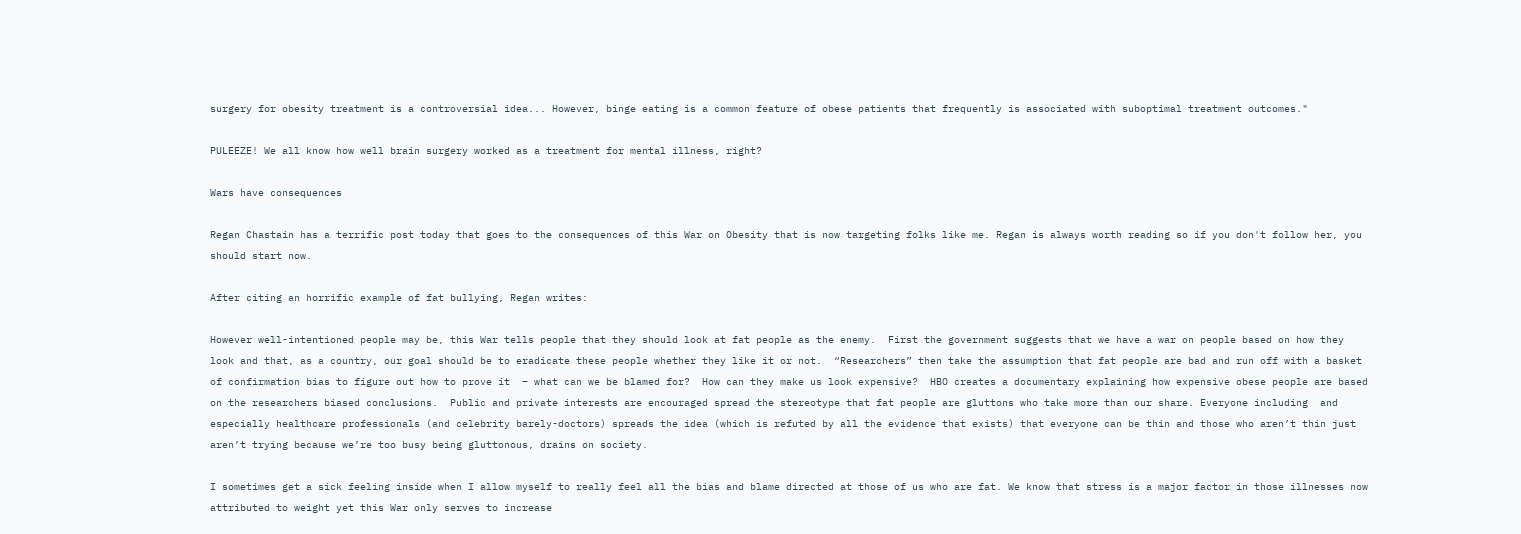surgery for obesity treatment is a controversial idea... However, binge eating is a common feature of obese patients that frequently is associated with suboptimal treatment outcomes."

PULEEZE! We all know how well brain surgery worked as a treatment for mental illness, right?

Wars have consequences

Regan Chastain has a terrific post today that goes to the consequences of this War on Obesity that is now targeting folks like me. Regan is always worth reading so if you don't follow her, you should start now.

After citing an horrific example of fat bullying, Regan writes:

However well-intentioned people may be, this War tells people that they should look at fat people as the enemy.  First the government suggests that we have a war on people based on how they look and that, as a country, our goal should be to eradicate these people whether they like it or not.  “Researchers” then take the assumption that fat people are bad and run off with a basket of confirmation bias to figure out how to prove it  – what can we be blamed for?  How can they make us look expensive?  HBO creates a documentary explaining how expensive obese people are based on the researchers biased conclusions.  Public and private interests are encouraged spread the stereotype that fat people are gluttons who take more than our share. Everyone including  and especially healthcare professionals (and celebrity barely-doctors) spreads the idea (which is refuted by all the evidence that exists) that everyone can be thin and those who aren’t thin just aren’t trying because we’re too busy being gluttonous, drains on society.

I sometimes get a sick feeling inside when I allow myself to really feel all the bias and blame directed at those of us who are fat. We know that stress is a major factor in those illnesses now attributed to weight yet this War only serves to increase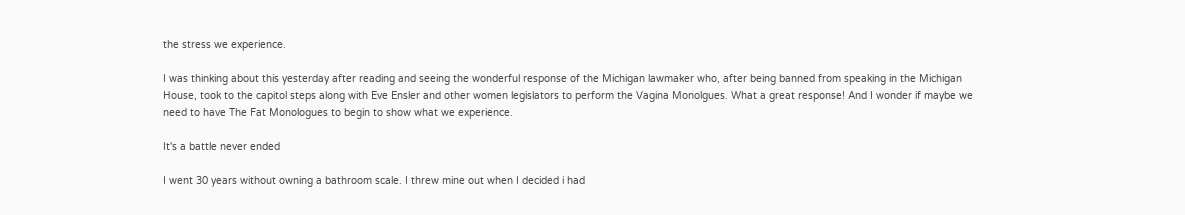the stress we experience.

I was thinking about this yesterday after reading and seeing the wonderful response of the Michigan lawmaker who, after being banned from speaking in the Michigan House, took to the capitol steps along with Eve Ensler and other women legislators to perform the Vagina Monolgues. What a great response! And I wonder if maybe we need to have The Fat Monologues to begin to show what we experience.

It's a battle never ended

I went 30 years without owning a bathroom scale. I threw mine out when I decided i had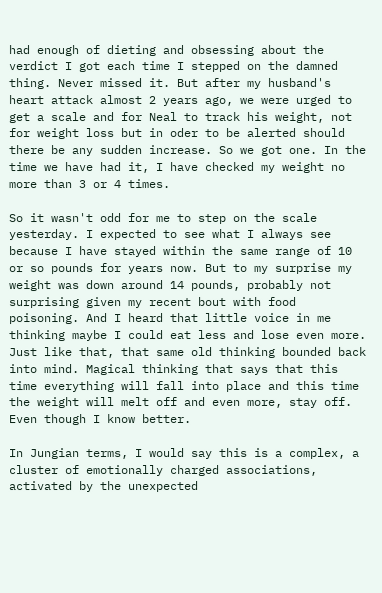had enough of dieting and obsessing about the verdict I got each time I stepped on the damned thing. Never missed it. But after my husband's heart attack almost 2 years ago, we were urged to get a scale and for Neal to track his weight, not for weight loss but in oder to be alerted should there be any sudden increase. So we got one. In the time we have had it, I have checked my weight no more than 3 or 4 times.

So it wasn't odd for me to step on the scale yesterday. I expected to see what I always see because I have stayed within the same range of 10 or so pounds for years now. But to my surprise my weight was down around 14 pounds, probably not surprising given my recent bout with food poisoning. And I heard that little voice in me thinking maybe I could eat less and lose even more. Just like that, that same old thinking bounded back into mind. Magical thinking that says that this time everything will fall into place and this time the weight will melt off and even more, stay off. Even though I know better.

In Jungian terms, I would say this is a complex, a cluster of emotionally charged associations, activated by the unexpected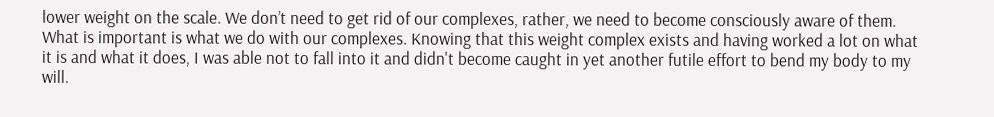lower weight on the scale. We don’t need to get rid of our complexes, rather, we need to become consciously aware of them. What is important is what we do with our complexes. Knowing that this weight complex exists and having worked a lot on what it is and what it does, I was able not to fall into it and didn't become caught in yet another futile effort to bend my body to my will.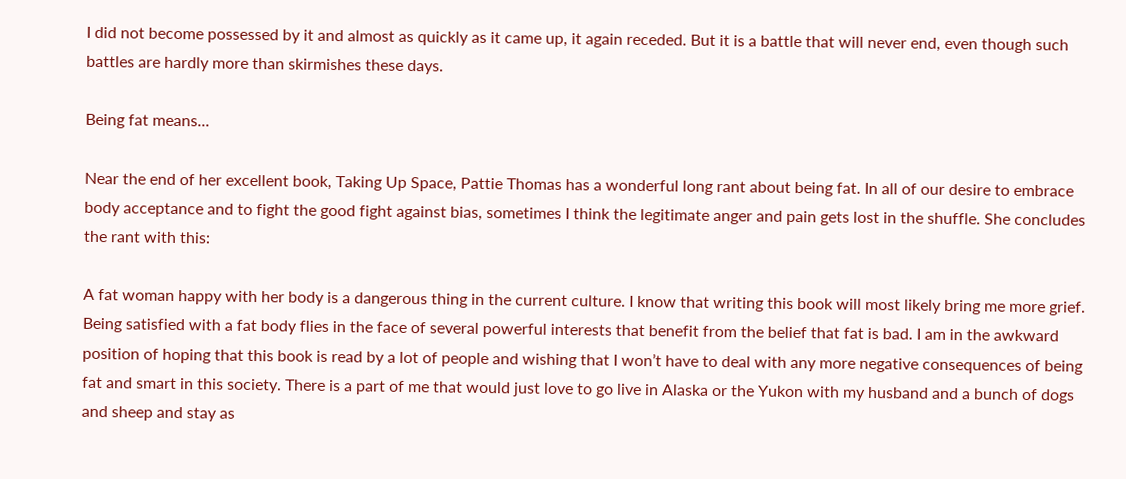I did not become possessed by it and almost as quickly as it came up, it again receded. But it is a battle that will never end, even though such battles are hardly more than skirmishes these days.

Being fat means...

Near the end of her excellent book, Taking Up Space, Pattie Thomas has a wonderful long rant about being fat. In all of our desire to embrace body acceptance and to fight the good fight against bias, sometimes I think the legitimate anger and pain gets lost in the shuffle. She concludes the rant with this:

A fat woman happy with her body is a dangerous thing in the current culture. I know that writing this book will most likely bring me more grief. Being satisfied with a fat body flies in the face of several powerful interests that benefit from the belief that fat is bad. I am in the awkward position of hoping that this book is read by a lot of people and wishing that I won’t have to deal with any more negative consequences of being fat and smart in this society. There is a part of me that would just love to go live in Alaska or the Yukon with my husband and a bunch of dogs and sheep and stay as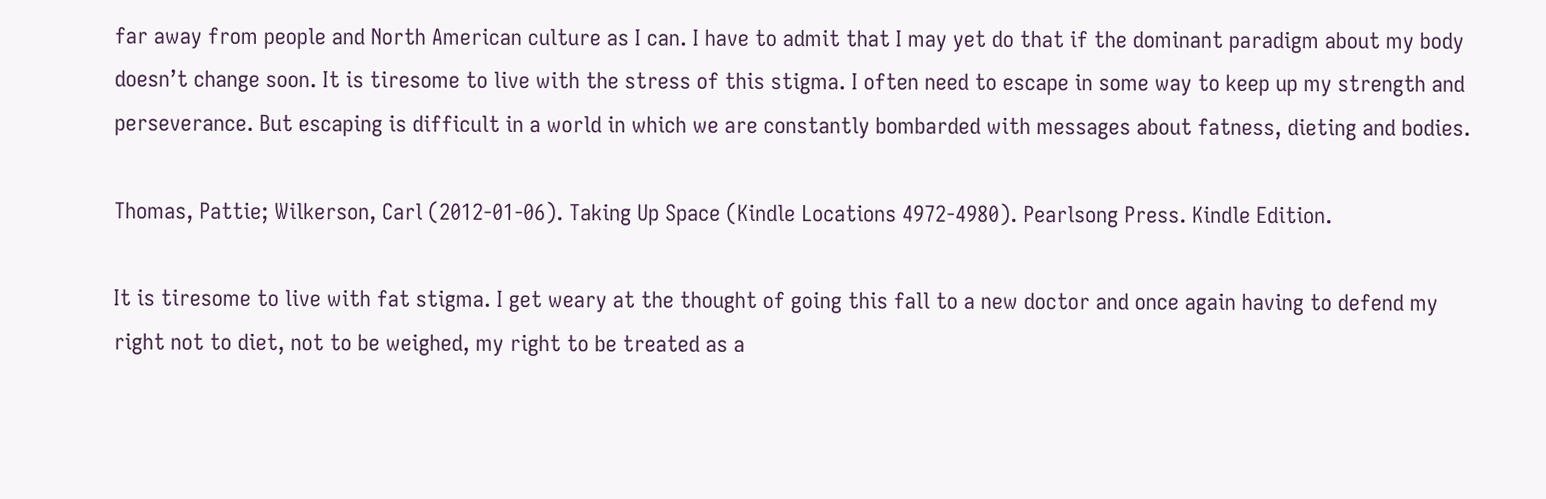far away from people and North American culture as I can. I have to admit that I may yet do that if the dominant paradigm about my body doesn’t change soon. It is tiresome to live with the stress of this stigma. I often need to escape in some way to keep up my strength and perseverance. But escaping is difficult in a world in which we are constantly bombarded with messages about fatness, dieting and bodies.

Thomas, Pattie; Wilkerson, Carl (2012-01-06). Taking Up Space (Kindle Locations 4972-4980). Pearlsong Press. Kindle Edition.

It is tiresome to live with fat stigma. I get weary at the thought of going this fall to a new doctor and once again having to defend my right not to diet, not to be weighed, my right to be treated as a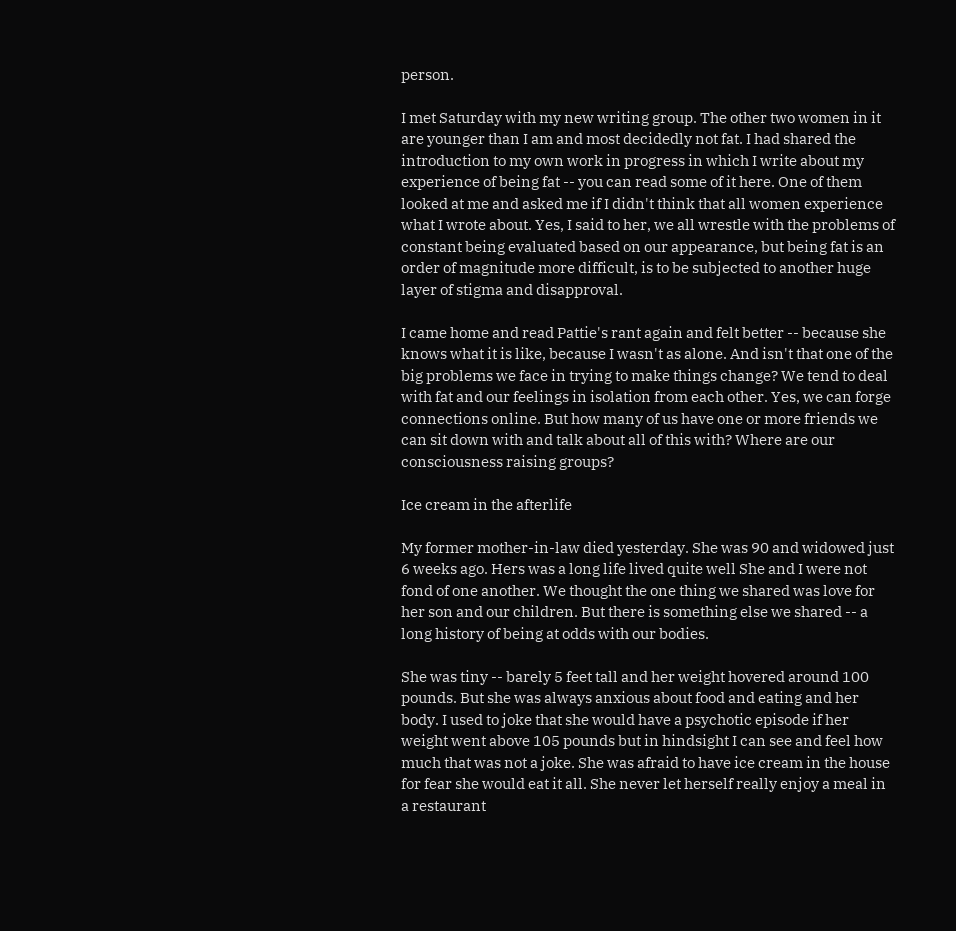person.

I met Saturday with my new writing group. The other two women in it are younger than I am and most decidedly not fat. I had shared the introduction to my own work in progress in which I write about my experience of being fat -- you can read some of it here. One of them looked at me and asked me if I didn't think that all women experience what I wrote about. Yes, I said to her, we all wrestle with the problems of constant being evaluated based on our appearance, but being fat is an order of magnitude more difficult, is to be subjected to another huge layer of stigma and disapproval.

I came home and read Pattie's rant again and felt better -- because she knows what it is like, because I wasn't as alone. And isn't that one of the big problems we face in trying to make things change? We tend to deal with fat and our feelings in isolation from each other. Yes, we can forge connections online. But how many of us have one or more friends we can sit down with and talk about all of this with? Where are our consciousness raising groups?

Ice cream in the afterlife

My former mother-in-law died yesterday. She was 90 and widowed just 6 weeks ago. Hers was a long life lived quite well She and I were not fond of one another. We thought the one thing we shared was love for her son and our children. But there is something else we shared -- a long history of being at odds with our bodies.

She was tiny -- barely 5 feet tall and her weight hovered around 100 pounds. But she was always anxious about food and eating and her body. I used to joke that she would have a psychotic episode if her weight went above 105 pounds but in hindsight I can see and feel how much that was not a joke. She was afraid to have ice cream in the house for fear she would eat it all. She never let herself really enjoy a meal in a restaurant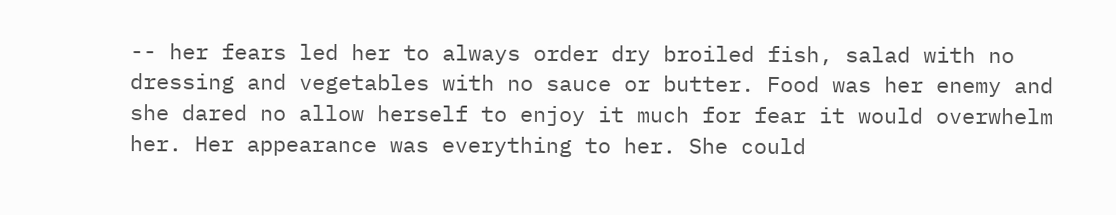-- her fears led her to always order dry broiled fish, salad with no dressing and vegetables with no sauce or butter. Food was her enemy and she dared no allow herself to enjoy it much for fear it would overwhelm her. Her appearance was everything to her. She could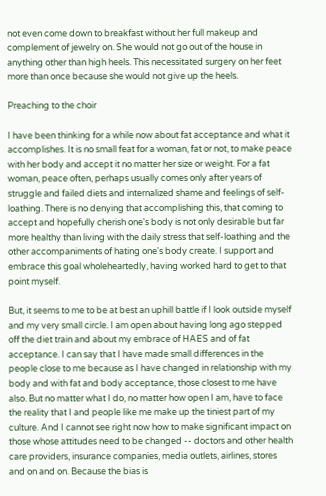not even come down to breakfast without her full makeup and complement of jewelry on. She would not go out of the house in anything other than high heels. This necessitated surgery on her feet more than once because she would not give up the heels.

Preaching to the choir

I have been thinking for a while now about fat acceptance and what it accomplishes. It is no small feat for a woman, fat or not, to make peace with her body and accept it no matter her size or weight. For a fat woman, peace often, perhaps usually comes only after years of struggle and failed diets and internalized shame and feelings of self-loathing. There is no denying that accomplishing this, that coming to accept and hopefully cherish one's body is not only desirable but far more healthy than living with the daily stress that self-loathing and the other accompaniments of hating one's body create. I support and embrace this goal wholeheartedly, having worked hard to get to that point myself.

But, it seems to me to be at best an uphill battle if I look outside myself and my very small circle. I am open about having long ago stepped off the diet train and about my embrace of HAES and of fat acceptance. I can say that I have made small differences in the people close to me because as I have changed in relationship with my body and with fat and body acceptance, those closest to me have also. But no matter what I do, no matter how open I am, have to face the reality that I and people like me make up the tiniest part of my culture. And I cannot see right now how to make significant impact on those whose attitudes need to be changed -- doctors and other health care providers, insurance companies, media outlets, airlines, stores and on and on. Because the bias is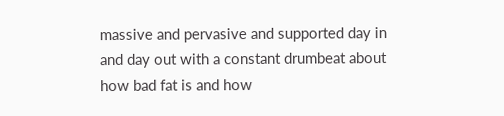massive and pervasive and supported day in and day out with a constant drumbeat about how bad fat is and how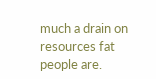much a drain on resources fat people are.